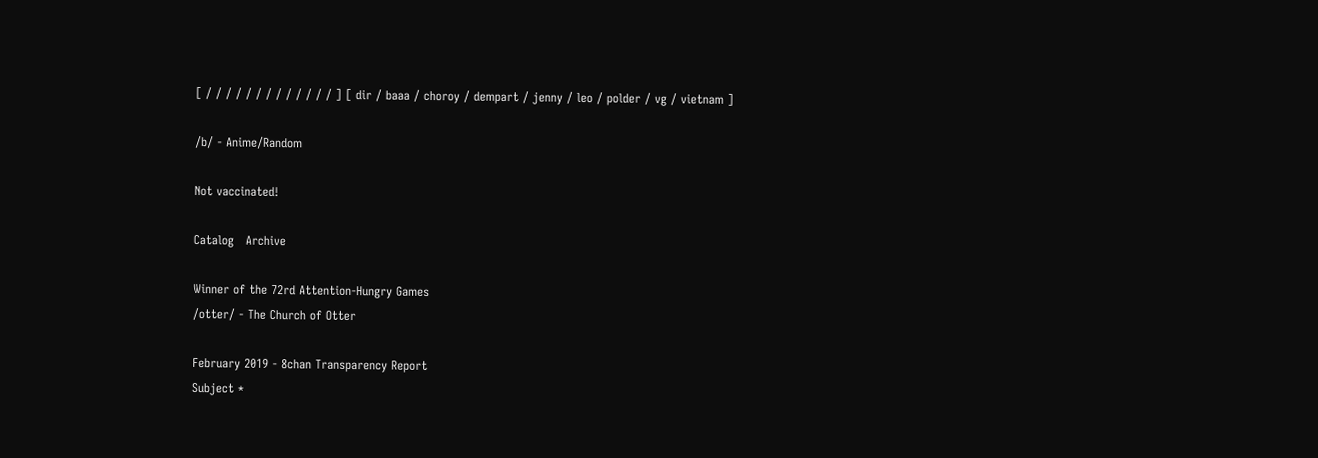[ / / / / / / / / / / / / / ] [ dir / baaa / choroy / dempart / jenny / leo / polder / vg / vietnam ]

/b/ - Anime/Random

Not vaccinated!

Catalog   Archive

Winner of the 72rd Attention-Hungry Games
/otter/ - The Church of Otter

February 2019 - 8chan Transparency Report
Subject *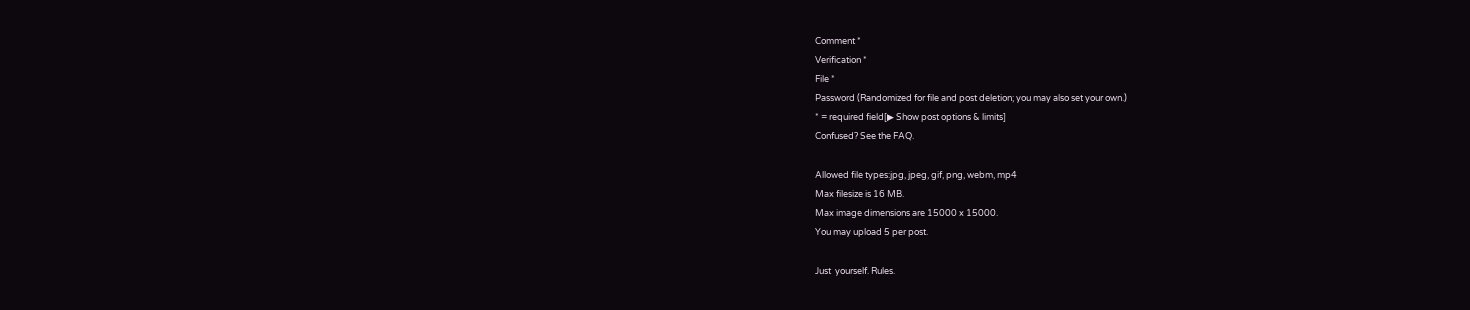Comment *
Verification *
File *
Password (Randomized for file and post deletion; you may also set your own.)
* = required field[▶ Show post options & limits]
Confused? See the FAQ.

Allowed file types:jpg, jpeg, gif, png, webm, mp4
Max filesize is 16 MB.
Max image dimensions are 15000 x 15000.
You may upload 5 per post.

Just  yourself. Rules.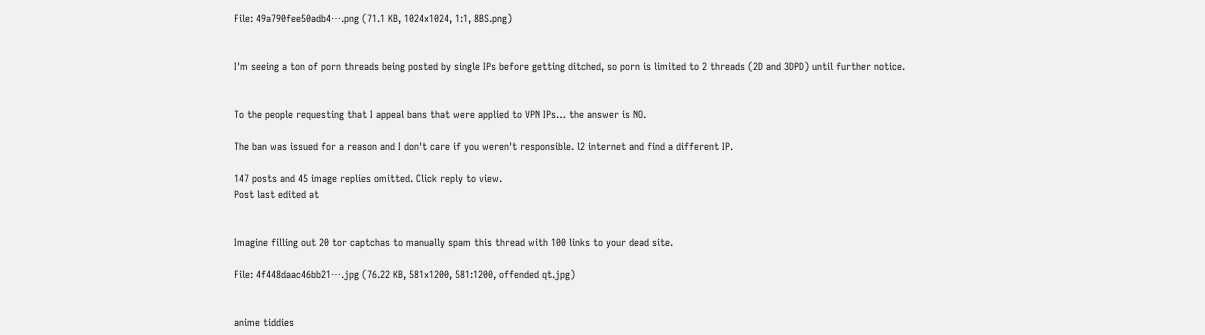File: 49a790fee50adb4⋯.png (71.1 KB, 1024x1024, 1:1, 8BS.png)


I'm seeing a ton of porn threads being posted by single IPs before getting ditched, so porn is limited to 2 threads (2D and 3DPD) until further notice.


To the people requesting that I appeal bans that were applied to VPN IPs… the answer is NO.

The ban was issued for a reason and I don't care if you weren't responsible. l2 internet and find a different IP.

147 posts and 45 image replies omitted. Click reply to view.
Post last edited at


Imagine filling out 20 tor captchas to manually spam this thread with 100 links to your dead site.

File: 4f448daac46bb21⋯.jpg (76.22 KB, 581x1200, 581:1200, offended qt.jpg)


anime tiddies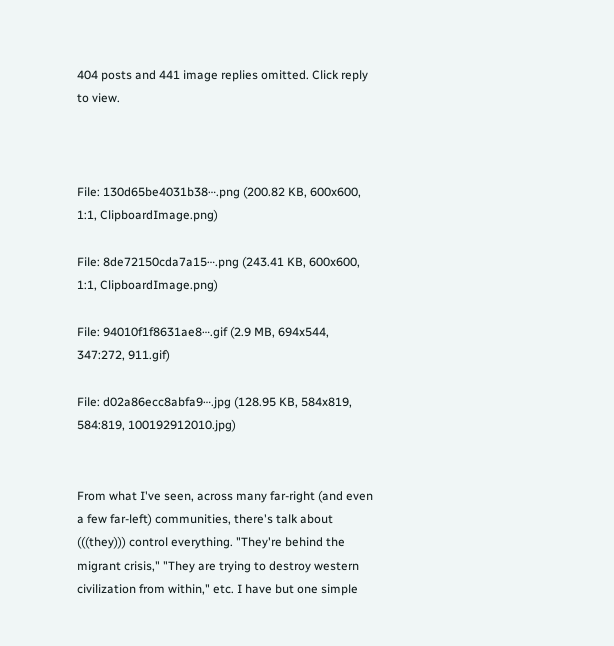404 posts and 441 image replies omitted. Click reply to view.



File: 130d65be4031b38⋯.png (200.82 KB, 600x600, 1:1, ClipboardImage.png)

File: 8de72150cda7a15⋯.png (243.41 KB, 600x600, 1:1, ClipboardImage.png)

File: 94010f1f8631ae8⋯.gif (2.9 MB, 694x544, 347:272, 911.gif)

File: d02a86ecc8abfa9⋯.jpg (128.95 KB, 584x819, 584:819, 100192912010.jpg)


From what I've seen, across many far-right (and even a few far-left) communities, there's talk about (((they))) control everything. "They're behind the migrant crisis," "They are trying to destroy western civilization from within," etc. I have but one simple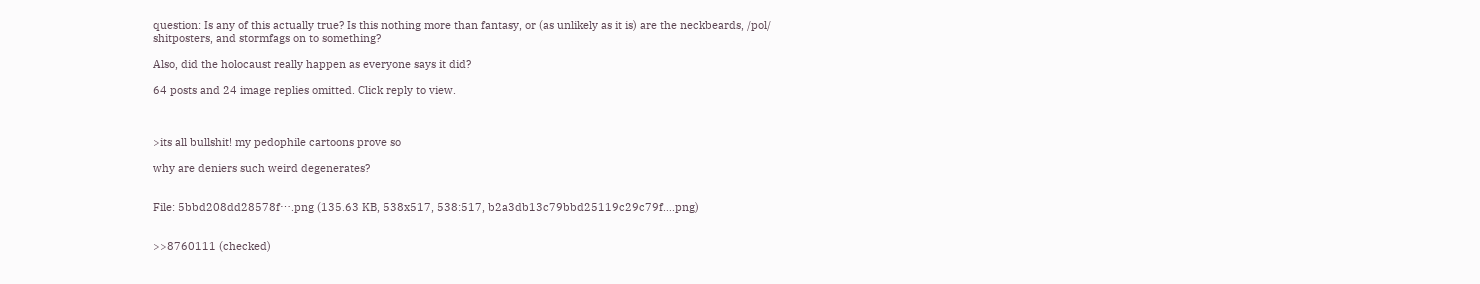question: Is any of this actually true? Is this nothing more than fantasy, or (as unlikely as it is) are the neckbeards, /pol/ shitposters, and stormfags on to something?

Also, did the holocaust really happen as everyone says it did?

64 posts and 24 image replies omitted. Click reply to view.



>its all bullshit! my pedophile cartoons prove so

why are deniers such weird degenerates?


File: 5bbd208dd28578f⋯.png (135.63 KB, 538x517, 538:517, b2a3db13c79bbd25119c29c79f….png)


>>8760111 (checked)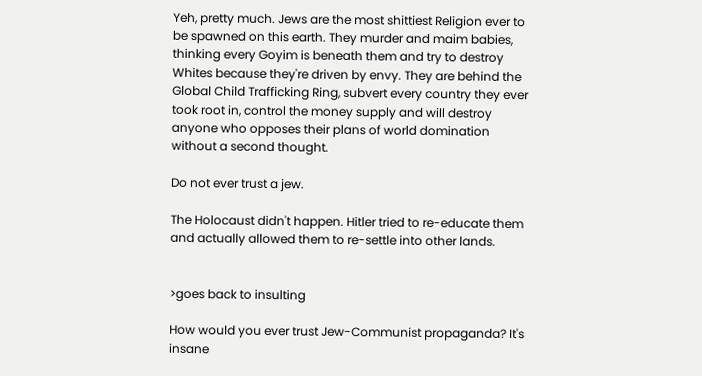Yeh, pretty much. Jews are the most shittiest Religion ever to be spawned on this earth. They murder and maim babies, thinking every Goyim is beneath them and try to destroy Whites because they're driven by envy. They are behind the Global Child Trafficking Ring, subvert every country they ever took root in, control the money supply and will destroy anyone who opposes their plans of world domination without a second thought.

Do not ever trust a jew.

The Holocaust didn't happen. Hitler tried to re-educate them and actually allowed them to re-settle into other lands.


>goes back to insulting

How would you ever trust Jew-Communist propaganda? It's insane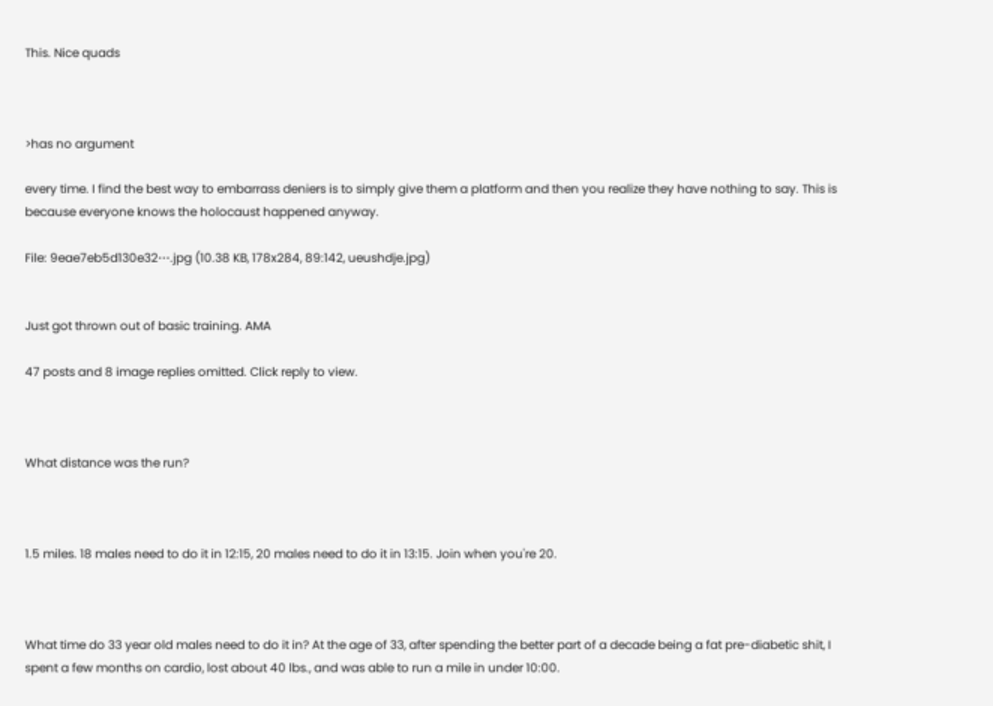This. Nice quads



>has no argument

every time. I find the best way to embarrass deniers is to simply give them a platform and then you realize they have nothing to say. This is because everyone knows the holocaust happened anyway.

File: 9eae7eb5d130e32⋯.jpg (10.38 KB, 178x284, 89:142, ueushdje.jpg)


Just got thrown out of basic training. AMA

47 posts and 8 image replies omitted. Click reply to view.



What distance was the run?



1.5 miles. 18 males need to do it in 12:15, 20 males need to do it in 13:15. Join when you're 20.



What time do 33 year old males need to do it in? At the age of 33, after spending the better part of a decade being a fat pre-diabetic shit, I spent a few months on cardio, lost about 40 lbs., and was able to run a mile in under 10:00.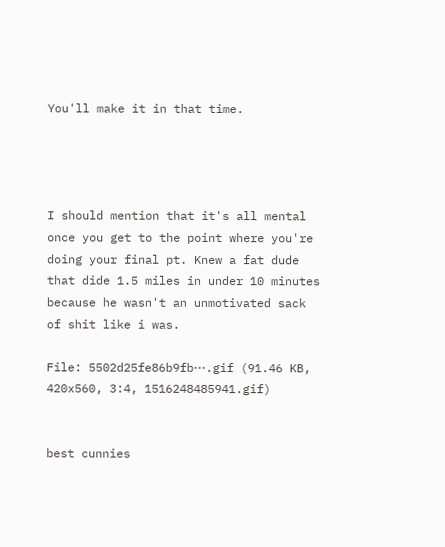You'll make it in that time.




I should mention that it's all mental once you get to the point where you're doing your final pt. Knew a fat dude that dide 1.5 miles in under 10 minutes because he wasn't an unmotivated sack of shit like i was.

File: 5502d25fe86b9fb⋯.gif (91.46 KB, 420x560, 3:4, 1516248485941.gif)


best cunnies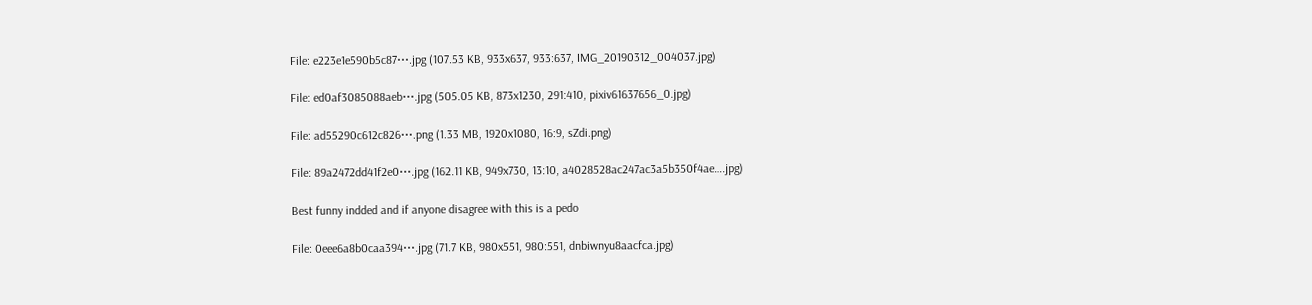File: e223e1e590b5c87⋯.jpg (107.53 KB, 933x637, 933:637, IMG_20190312_004037.jpg)

File: ed0af3085088aeb⋯.jpg (505.05 KB, 873x1230, 291:410, pixiv61637656_0.jpg)

File: ad55290c612c826⋯.png (1.33 MB, 1920x1080, 16:9, sZdi.png)

File: 89a2472dd41f2e0⋯.jpg (162.11 KB, 949x730, 13:10, a4028528ac247ac3a5b350f4ae….jpg)

Best funny indded and if anyone disagree with this is a pedo

File: 0eee6a8b0caa394⋯.jpg (71.7 KB, 980x551, 980:551, dnbiwnyu8aacfca.jpg)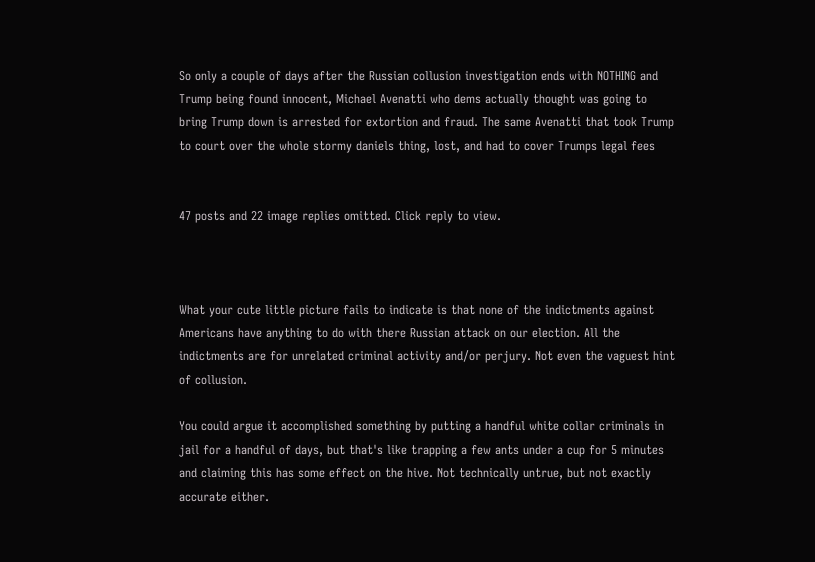So only a couple of days after the Russian collusion investigation ends with NOTHING and Trump being found innocent, Michael Avenatti who dems actually thought was going to bring Trump down is arrested for extortion and fraud. The same Avenatti that took Trump to court over the whole stormy daniels thing, lost, and had to cover Trumps legal fees


47 posts and 22 image replies omitted. Click reply to view.



What your cute little picture fails to indicate is that none of the indictments against Americans have anything to do with there Russian attack on our election. All the indictments are for unrelated criminal activity and/or perjury. Not even the vaguest hint of collusion.

You could argue it accomplished something by putting a handful white collar criminals in jail for a handful of days, but that's like trapping a few ants under a cup for 5 minutes and claiming this has some effect on the hive. Not technically untrue, but not exactly accurate either.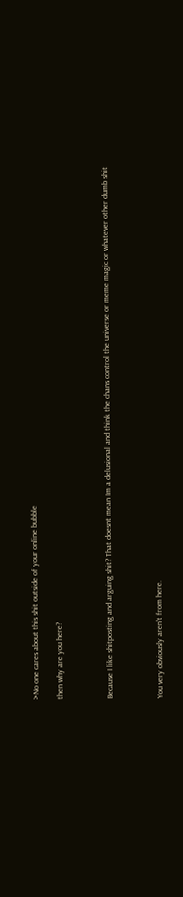>No one cares about this shit outside of your online bubble

then why are you here?



Because I like shitposting and arguing shit? That doesnt mean Im a delusional and think the chans control the universe or meme magic or whatever other dumb shit



You very obviously aren't from here.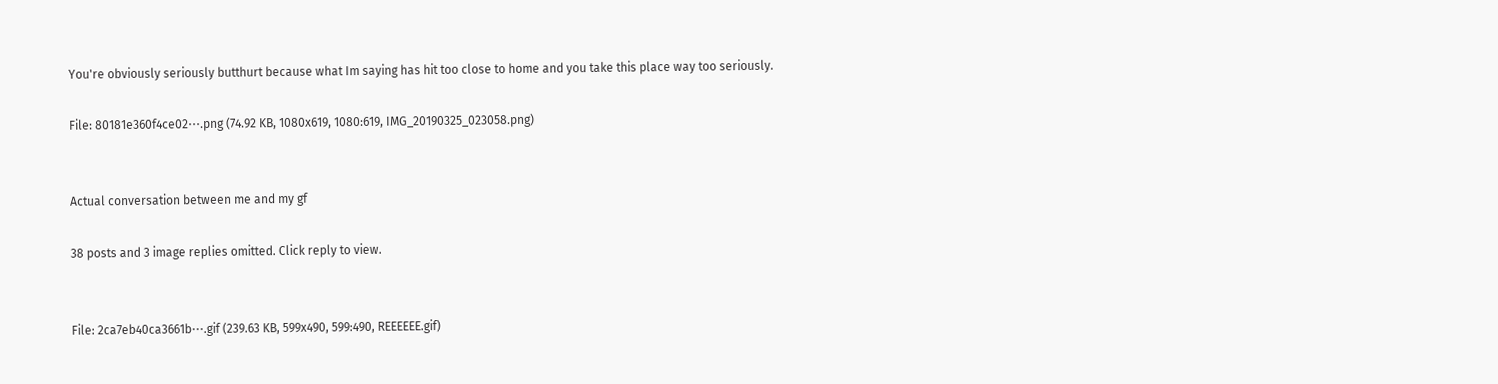You're obviously seriously butthurt because what Im saying has hit too close to home and you take this place way too seriously.

File: 80181e360f4ce02⋯.png (74.92 KB, 1080x619, 1080:619, IMG_20190325_023058.png)


Actual conversation between me and my gf

38 posts and 3 image replies omitted. Click reply to view.


File: 2ca7eb40ca3661b⋯.gif (239.63 KB, 599x490, 599:490, REEEEEE.gif)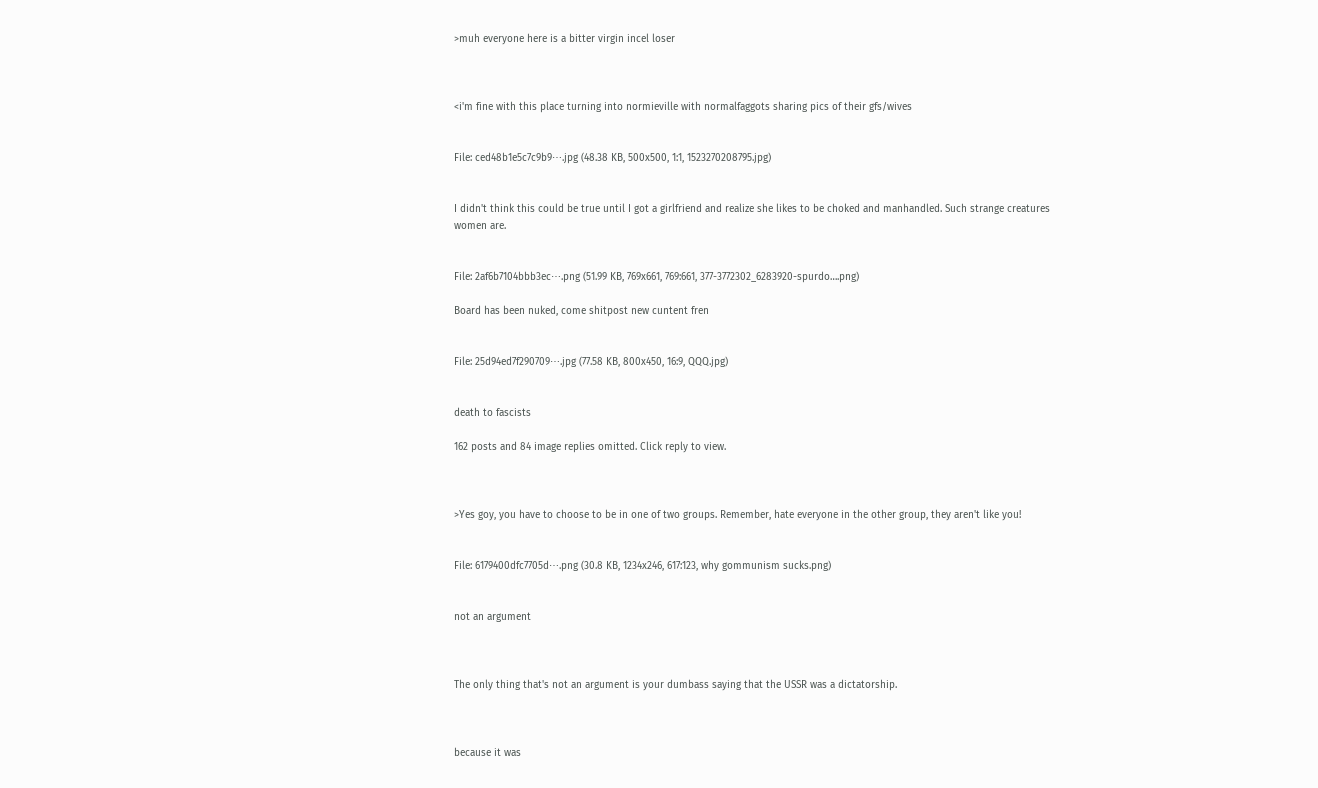>muh everyone here is a bitter virgin incel loser



<i'm fine with this place turning into normieville with normalfaggots sharing pics of their gfs/wives


File: ced48b1e5c7c9b9⋯.jpg (48.38 KB, 500x500, 1:1, 1523270208795.jpg)


I didn't think this could be true until I got a girlfriend and realize she likes to be choked and manhandled. Such strange creatures women are.


File: 2af6b7104bbb3ec⋯.png (51.99 KB, 769x661, 769:661, 377-3772302_6283920-spurdo….png)

Board has been nuked, come shitpost new cuntent fren


File: 25d94ed7f290709⋯.jpg (77.58 KB, 800x450, 16:9, QQQ.jpg)


death to fascists

162 posts and 84 image replies omitted. Click reply to view.



>Yes goy, you have to choose to be in one of two groups. Remember, hate everyone in the other group, they aren't like you!


File: 6179400dfc7705d⋯.png (30.8 KB, 1234x246, 617:123, why gommunism sucks.png)


not an argument



The only thing that's not an argument is your dumbass saying that the USSR was a dictatorship.



because it was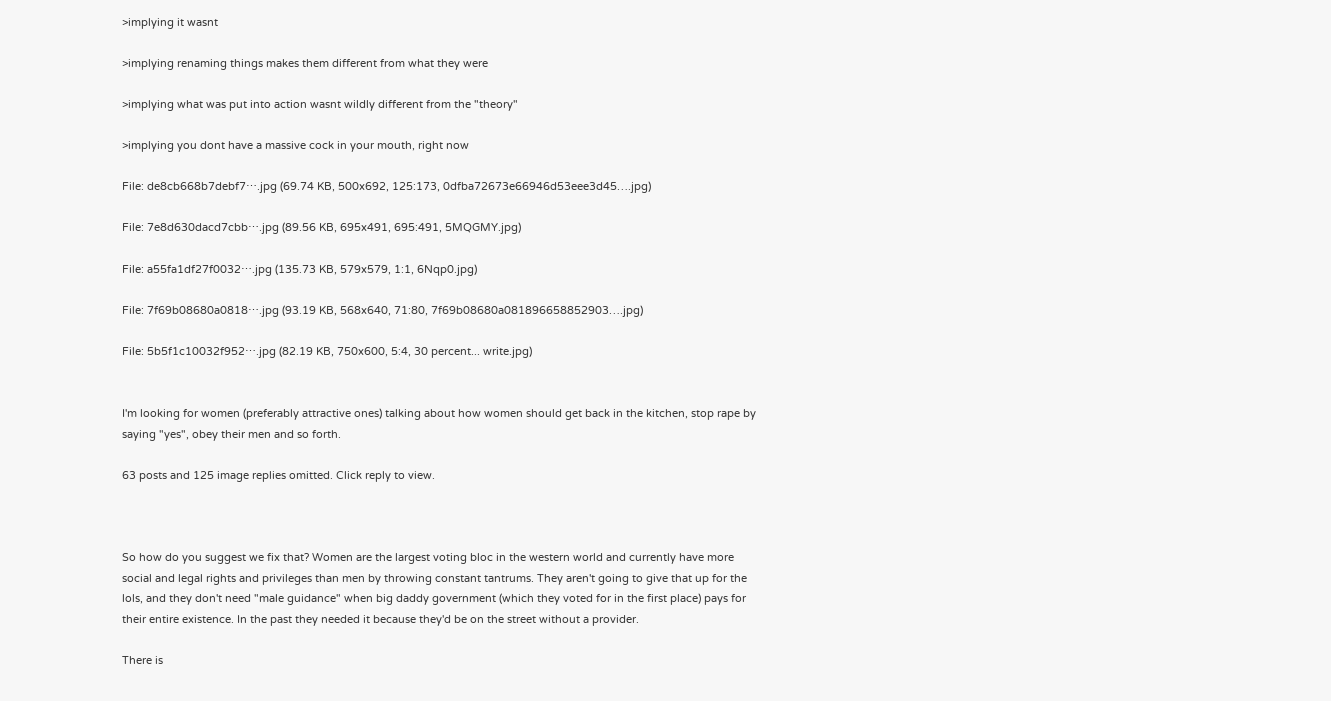>implying it wasnt

>implying renaming things makes them different from what they were

>implying what was put into action wasnt wildly different from the "theory"

>implying you dont have a massive cock in your mouth, right now

File: de8cb668b7debf7⋯.jpg (69.74 KB, 500x692, 125:173, 0dfba72673e66946d53eee3d45….jpg)

File: 7e8d630dacd7cbb⋯.jpg (89.56 KB, 695x491, 695:491, 5MQGMY.jpg)

File: a55fa1df27f0032⋯.jpg (135.73 KB, 579x579, 1:1, 6Nqp0.jpg)

File: 7f69b08680a0818⋯.jpg (93.19 KB, 568x640, 71:80, 7f69b08680a081896658852903….jpg)

File: 5b5f1c10032f952⋯.jpg (82.19 KB, 750x600, 5:4, 30 percent... write.jpg)


I'm looking for women (preferably attractive ones) talking about how women should get back in the kitchen, stop rape by saying "yes", obey their men and so forth.

63 posts and 125 image replies omitted. Click reply to view.



So how do you suggest we fix that? Women are the largest voting bloc in the western world and currently have more social and legal rights and privileges than men by throwing constant tantrums. They aren't going to give that up for the lols, and they don't need "male guidance" when big daddy government (which they voted for in the first place) pays for their entire existence. In the past they needed it because they'd be on the street without a provider.

There is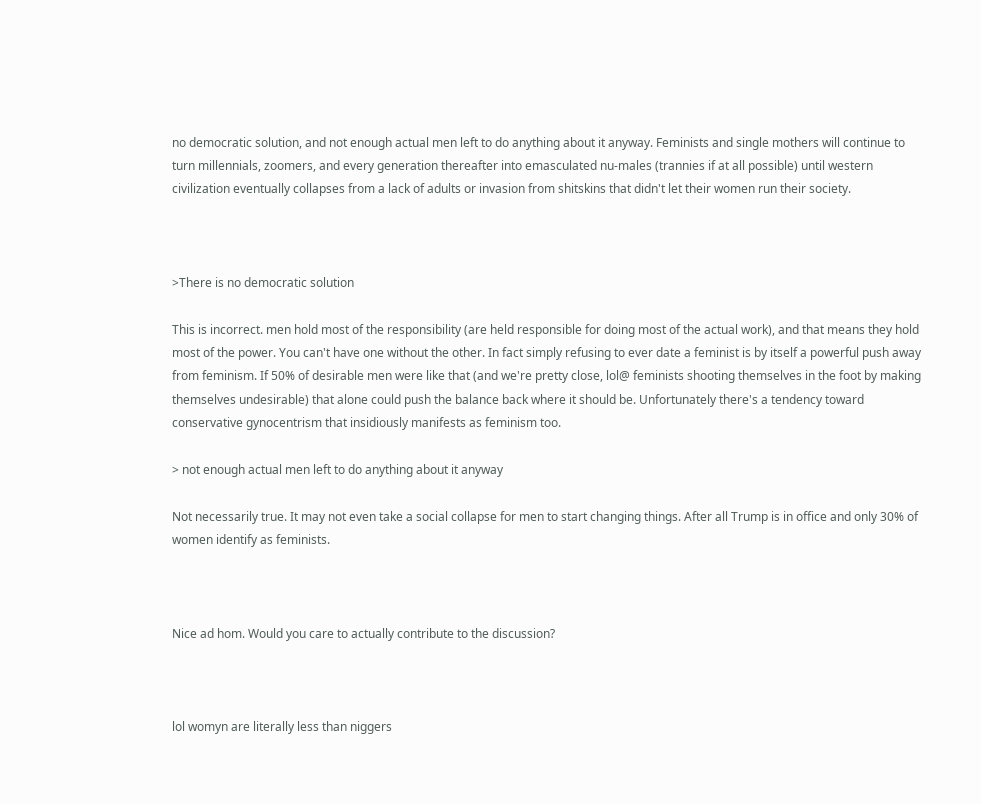no democratic solution, and not enough actual men left to do anything about it anyway. Feminists and single mothers will continue to turn millennials, zoomers, and every generation thereafter into emasculated nu-males (trannies if at all possible) until western civilization eventually collapses from a lack of adults or invasion from shitskins that didn't let their women run their society.



>There is no democratic solution

This is incorrect. men hold most of the responsibility (are held responsible for doing most of the actual work), and that means they hold most of the power. You can't have one without the other. In fact simply refusing to ever date a feminist is by itself a powerful push away from feminism. If 50% of desirable men were like that (and we're pretty close, lol@ feminists shooting themselves in the foot by making themselves undesirable) that alone could push the balance back where it should be. Unfortunately there's a tendency toward conservative gynocentrism that insidiously manifests as feminism too.

> not enough actual men left to do anything about it anyway

Not necessarily true. It may not even take a social collapse for men to start changing things. After all Trump is in office and only 30% of women identify as feminists.



Nice ad hom. Would you care to actually contribute to the discussion?



lol womyn are literally less than niggers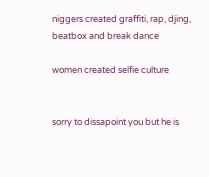niggers created graffiti, rap, djing, beatbox and break dance

women created selfie culture


sorry to dissapoint you but he is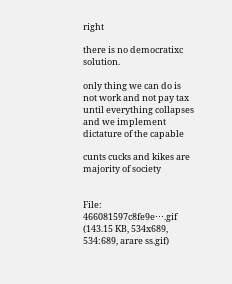right

there is no democratixc solution.

only thing we can do is not work and not pay tax until everything collapses and we implement dictature of the capable

cunts cucks and kikes are majority of society


File: 466081597c8fe9e⋯.gif (143.15 KB, 534x689, 534:689, arare ss.gif)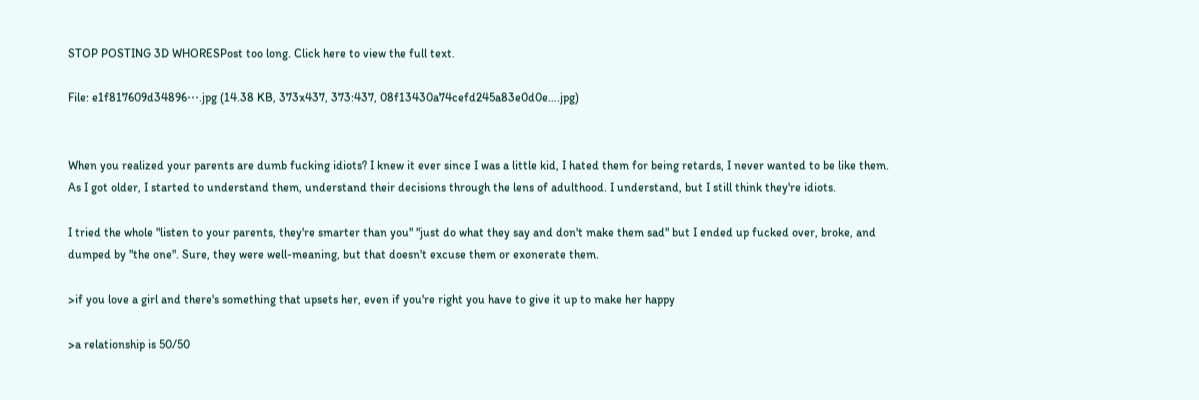STOP POSTING 3D WHORESPost too long. Click here to view the full text.

File: e1f817609d34896⋯.jpg (14.38 KB, 373x437, 373:437, 08f13430a74cefd245a83e0d0e….jpg)


When you realized your parents are dumb fucking idiots? I knew it ever since I was a little kid, I hated them for being retards, I never wanted to be like them. As I got older, I started to understand them, understand their decisions through the lens of adulthood. I understand, but I still think they're idiots.

I tried the whole "listen to your parents, they're smarter than you" "just do what they say and don't make them sad" but I ended up fucked over, broke, and dumped by "the one". Sure, they were well-meaning, but that doesn't excuse them or exonerate them.

>if you love a girl and there's something that upsets her, even if you're right you have to give it up to make her happy

>a relationship is 50/50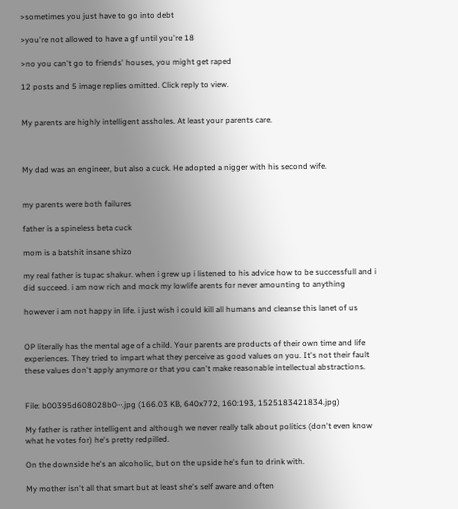>sometimes you just have to go into debt

>you're not allowed to have a gf until you're 18

>no you can't go to friends' houses, you might get raped

12 posts and 5 image replies omitted. Click reply to view.


My parents are highly intelligent assholes. At least your parents care.



My dad was an engineer, but also a cuck. He adopted a nigger with his second wife.


my parents were both failures

father is a spineless beta cuck

mom is a batshit insane shizo

my real father is tupac shakur. when i grew up i listened to his advice how to be successfull and i did succeed. i am now rich and mock my lowlife arents for never amounting to anything

however i am not happy in life. i just wish i could kill all humans and cleanse this lanet of us


OP literally has the mental age of a child. Your parents are products of their own time and life experiences. They tried to impart what they perceive as good values on you. It's not their fault these values don't apply anymore or that you can't make reasonable intellectual abstractions.


File: b00395d608028b0⋯.jpg (166.03 KB, 640x772, 160:193, 1525183421834.jpg)

My father is rather intelligent and although we never really talk about politics (don't even know what he votes for) he's pretty redpilled.

On the downside he's an alcoholic, but on the upside he's fun to drink with.

My mother isn't all that smart but at least she's self aware and often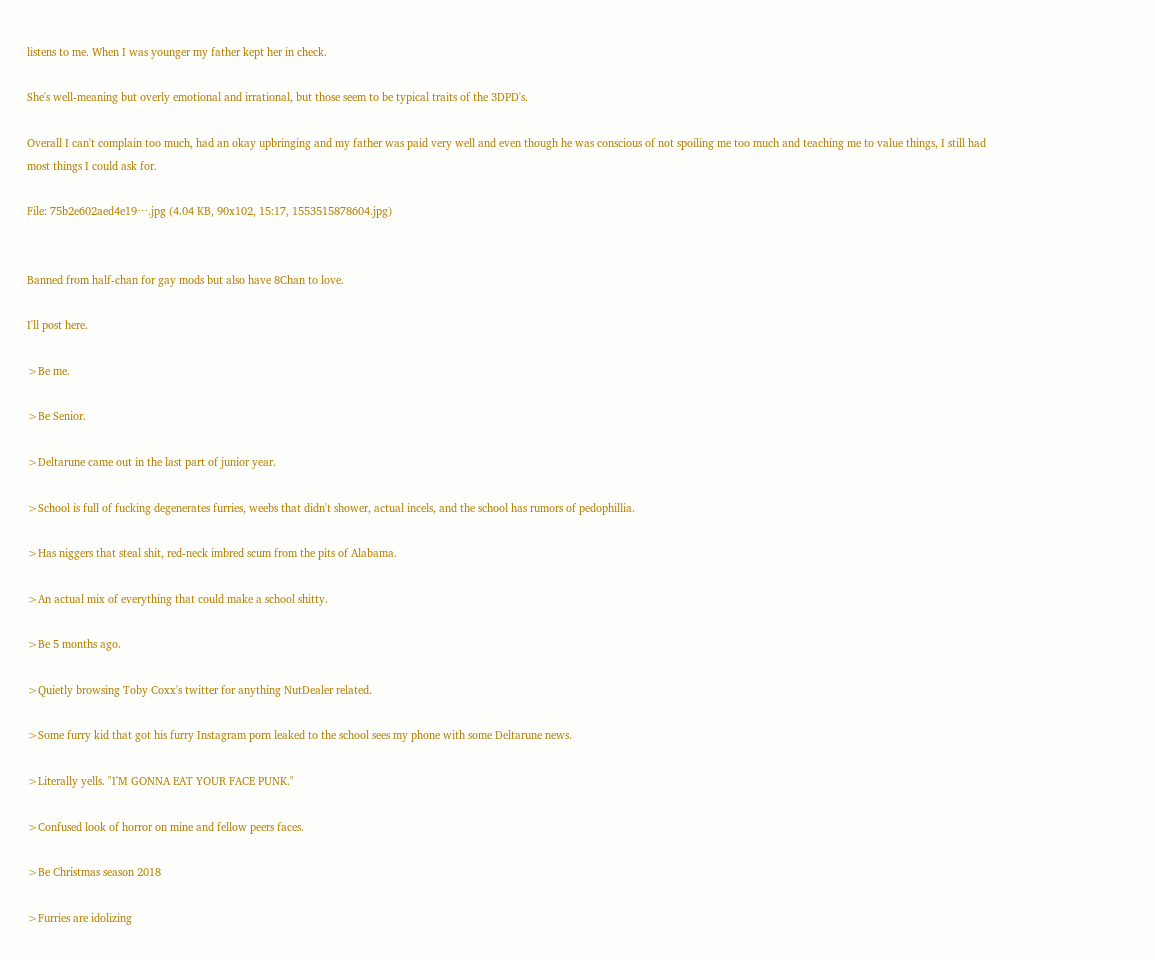listens to me. When I was younger my father kept her in check.

She's well-meaning but overly emotional and irrational, but those seem to be typical traits of the 3DPD's.

Overall I can't complain too much, had an okay upbringing and my father was paid very well and even though he was conscious of not spoiling me too much and teaching me to value things, I still had most things I could ask for.

File: 75b2e602aed4e19⋯.jpg (4.04 KB, 90x102, 15:17, 1553515878604.jpg)


Banned from half-chan for gay mods but also have 8Chan to love.

I'll post here.

>Be me.

>Be Senior.

>Deltarune came out in the last part of junior year.

>School is full of fucking degenerates furries, weebs that didn't shower, actual incels, and the school has rumors of pedophillia.

>Has niggers that steal shit, red-neck imbred scum from the pits of Alabama.

>An actual mix of everything that could make a school shitty.

>Be 5 months ago.

>Quietly browsing Toby Coxx's twitter for anything NutDealer related.

>Some furry kid that got his furry Instagram porn leaked to the school sees my phone with some Deltarune news.

>Literally yells. "I'M GONNA EAT YOUR FACE PUNK."

>Confused look of horror on mine and fellow peers faces.

>Be Christmas season 2018

>Furries are idolizing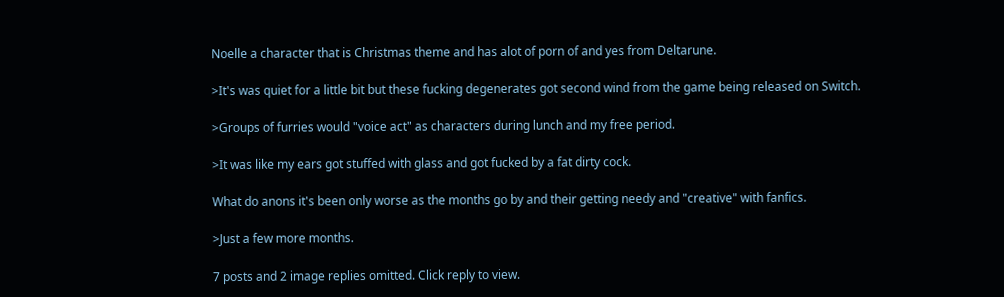Noelle a character that is Christmas theme and has alot of porn of and yes from Deltarune.

>It's was quiet for a little bit but these fucking degenerates got second wind from the game being released on Switch.

>Groups of furries would "voice act" as characters during lunch and my free period.

>It was like my ears got stuffed with glass and got fucked by a fat dirty cock.

What do anons it's been only worse as the months go by and their getting needy and "creative" with fanfics.

>Just a few more months.

7 posts and 2 image replies omitted. Click reply to view.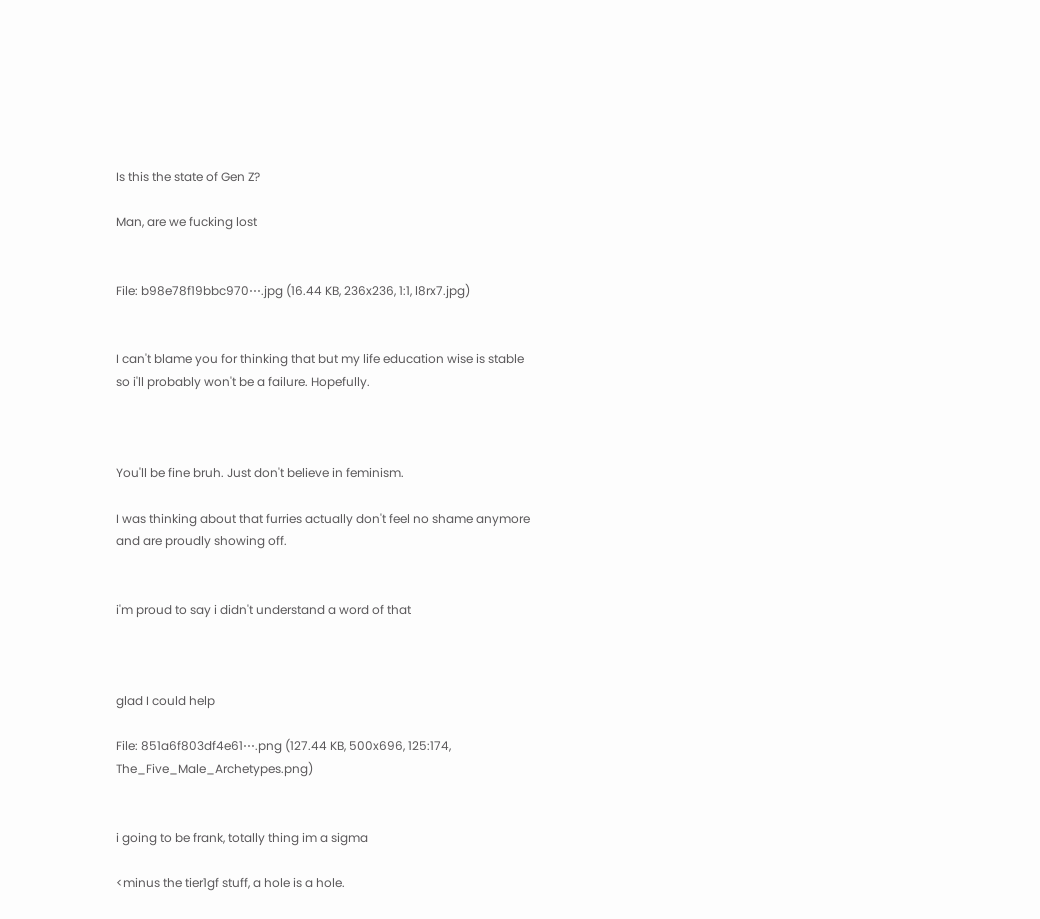Is this the state of Gen Z?

Man, are we fucking lost


File: b98e78f19bbc970⋯.jpg (16.44 KB, 236x236, 1:1, l8rx7.jpg)


I can't blame you for thinking that but my life education wise is stable so i'll probably won't be a failure. Hopefully.



You'll be fine bruh. Just don't believe in feminism.

I was thinking about that furries actually don't feel no shame anymore and are proudly showing off.


i'm proud to say i didn't understand a word of that



glad I could help

File: 851a6f803df4e61⋯.png (127.44 KB, 500x696, 125:174, The_Five_Male_Archetypes.png)


i going to be frank, totally thing im a sigma

<minus the tier1gf stuff, a hole is a hole.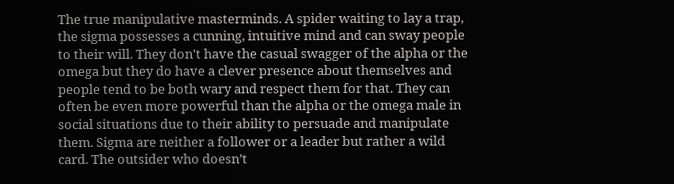The true manipulative masterminds. A spider waiting to lay a trap, the sigma possesses a cunning, intuitive mind and can sway people to their will. They don't have the casual swagger of the alpha or the omega but they do have a clever presence about themselves and people tend to be both wary and respect them for that. They can often be even more powerful than the alpha or the omega male in social situations due to their ability to persuade and manipulate them. Sigma are neither a follower or a leader but rather a wild card. The outsider who doesn’t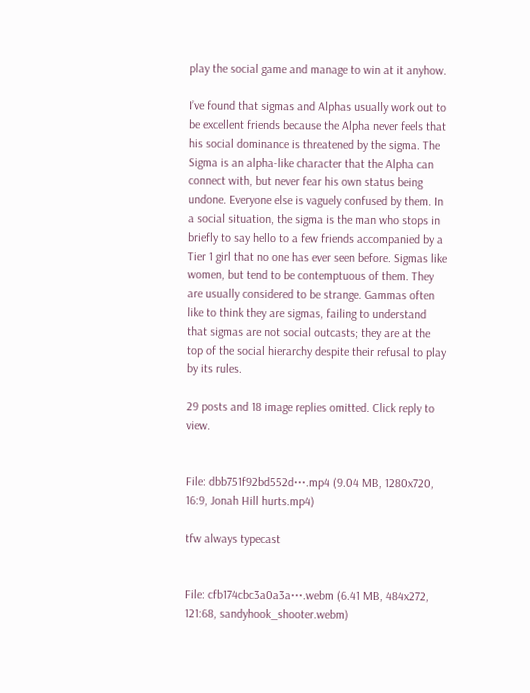play the social game and manage to win at it anyhow.

I’ve found that sigmas and Alphas usually work out to be excellent friends because the Alpha never feels that his social dominance is threatened by the sigma. The Sigma is an alpha-like character that the Alpha can connect with, but never fear his own status being undone. Everyone else is vaguely confused by them. In a social situation, the sigma is the man who stops in briefly to say hello to a few friends accompanied by a Tier 1 girl that no one has ever seen before. Sigmas like women, but tend to be contemptuous of them. They are usually considered to be strange. Gammas often like to think they are sigmas, failing to understand that sigmas are not social outcasts; they are at the top of the social hierarchy despite their refusal to play by its rules.

29 posts and 18 image replies omitted. Click reply to view.


File: dbb751f92bd552d⋯.mp4 (9.04 MB, 1280x720, 16:9, Jonah Hill hurts.mp4)

tfw always typecast


File: cfb174cbc3a0a3a⋯.webm (6.41 MB, 484x272, 121:68, sandyhook_shooter.webm)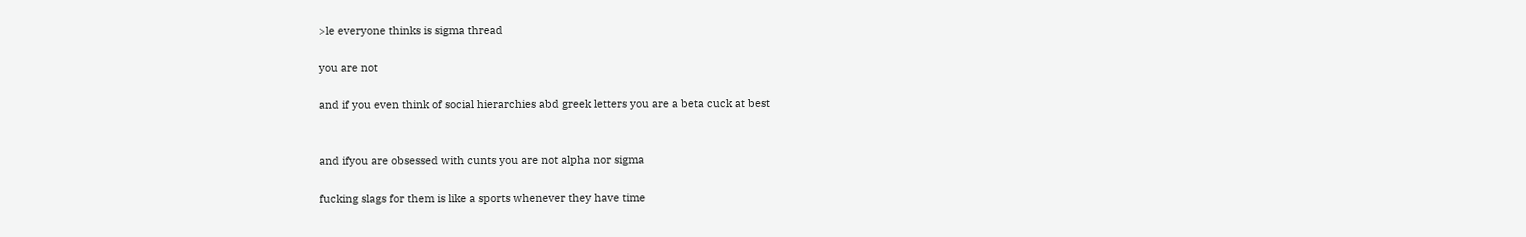>le everyone thinks is sigma thread

you are not

and if you even think of social hierarchies abd greek letters you are a beta cuck at best


and ifyou are obsessed with cunts you are not alpha nor sigma

fucking slags for them is like a sports whenever they have time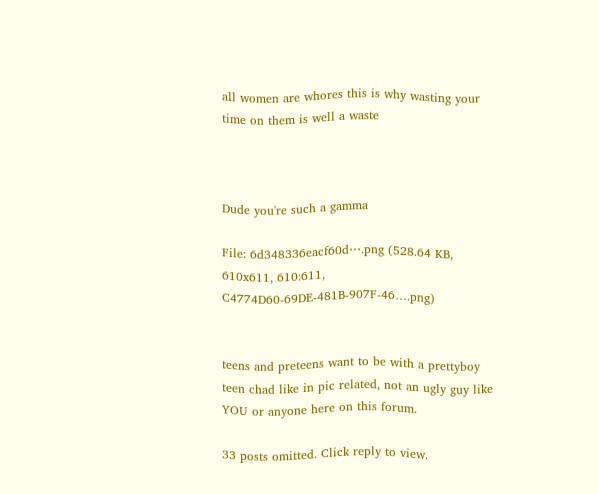all women are whores this is why wasting your time on them is well a waste



Dude you're such a gamma

File: 6d348336eacf60d⋯.png (528.64 KB, 610x611, 610:611, C4774D60-69DE-481B-907F-46….png)


teens and preteens want to be with a prettyboy teen chad like in pic related, not an ugly guy like YOU or anyone here on this forum.

33 posts omitted. Click reply to view.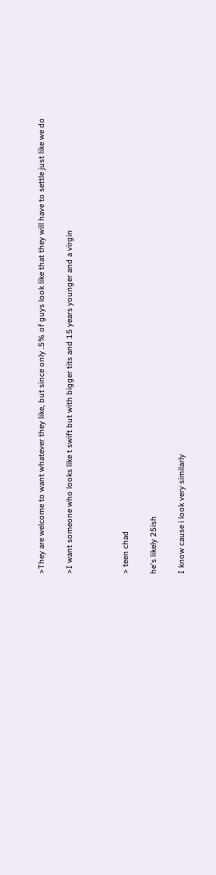>They are welcome to want whatever they like, but since only .5% of guys look like that they will have to settle just like we do

>I want someone who looks like t swift but with bigger tits and 15 years younger and a virgin



> teen chad

he's likely 25ish

I know cause i look very similarly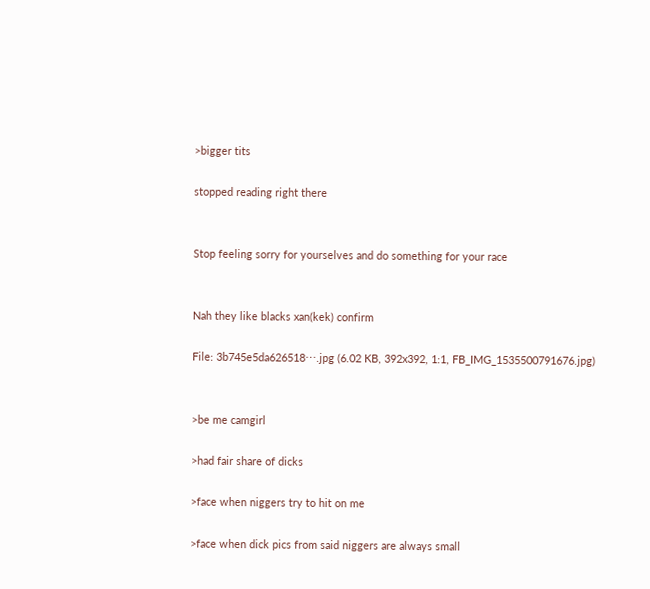>bigger tits

stopped reading right there


Stop feeling sorry for yourselves and do something for your race


Nah they like blacks xan(kek) confirm

File: 3b745e5da626518⋯.jpg (6.02 KB, 392x392, 1:1, FB_IMG_1535500791676.jpg)


>be me camgirl

>had fair share of dicks

>face when niggers try to hit on me

>face when dick pics from said niggers are always small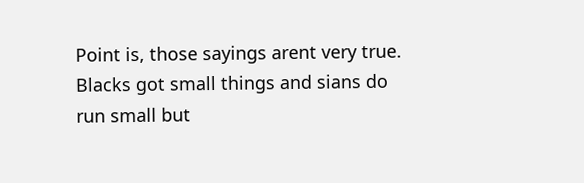Point is, those sayings arent very true. Blacks got small things and sians do run small but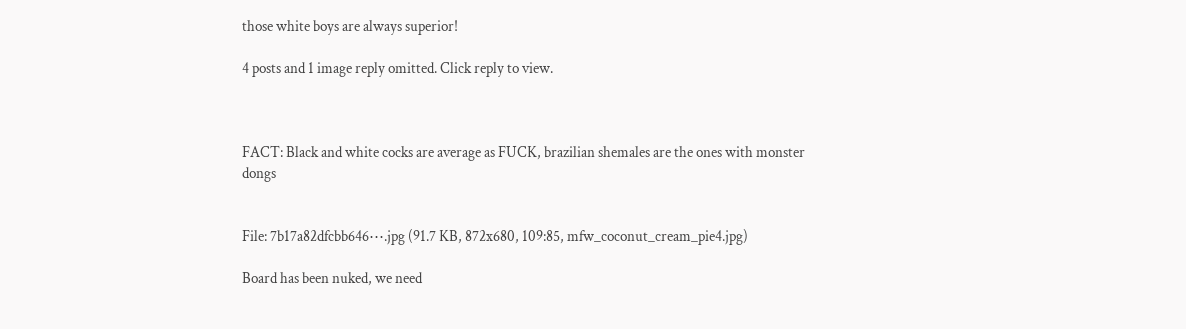those white boys are always superior!

4 posts and 1 image reply omitted. Click reply to view.



FACT: Black and white cocks are average as FUCK, brazilian shemales are the ones with monster dongs


File: 7b17a82dfcbb646⋯.jpg (91.7 KB, 872x680, 109:85, mfw_coconut_cream_pie4.jpg)

Board has been nuked, we need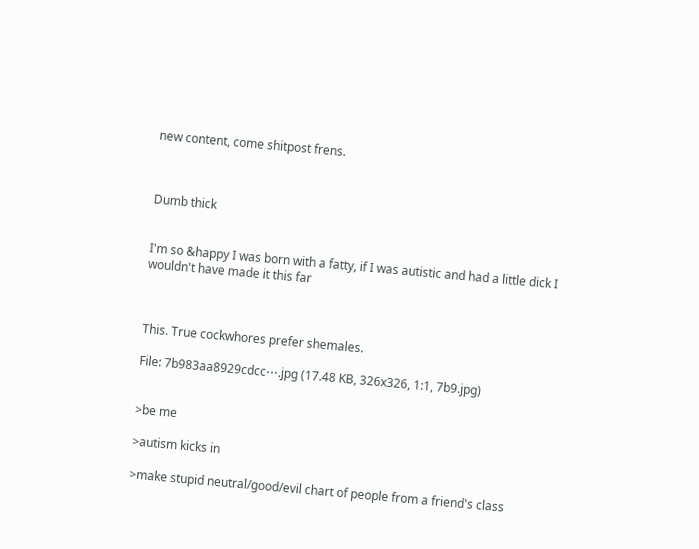new content, come shitpost frens.



Dumb thick


I'm so &happy I was born with a fatty, if I was autistic and had a little dick I wouldn't have made it this far



This. True cockwhores prefer shemales.

File: 7b983aa8929cdcc⋯.jpg (17.48 KB, 326x326, 1:1, 7b9.jpg)


>be me

>autism kicks in

>make stupid neutral/good/evil chart of people from a friend's class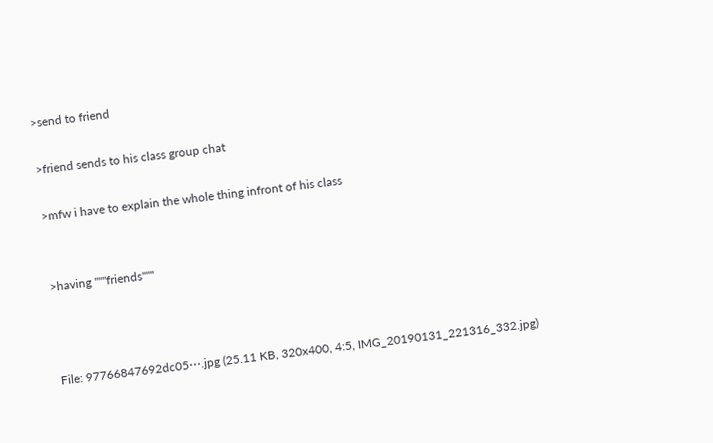>send to friend

>friend sends to his class group chat

>mfw i have to explain the whole thing infront of his class


>having """friends"""



File: 97766847692dc05⋯.jpg (25.11 KB, 320x400, 4:5, IMG_20190131_221316_332.jpg)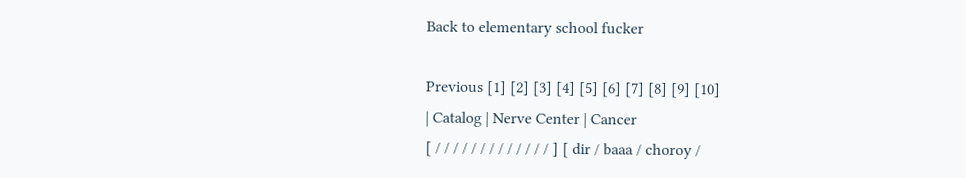Back to elementary school fucker

Previous [1] [2] [3] [4] [5] [6] [7] [8] [9] [10]
| Catalog | Nerve Center | Cancer
[ / / / / / / / / / / / / / ] [ dir / baaa / choroy /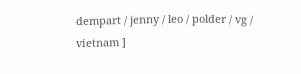dempart / jenny / leo / polder / vg / vietnam ]